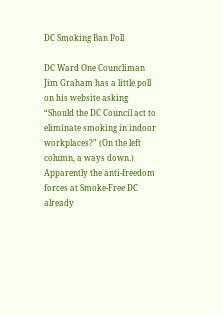DC Smoking Ban Poll

DC Ward One Councliman Jim Graham has a little poll on his website asking “Should the DC Council act to eliminate smoking in indoor workplaces?” (On the left column, a ways down.) Apparently the anti-freedom forces at Smoke-Free DC already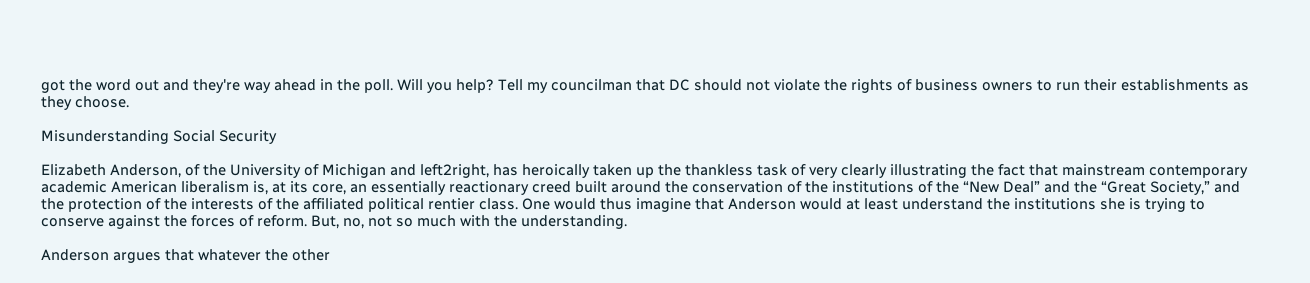got the word out and they're way ahead in the poll. Will you help? Tell my councilman that DC should not violate the rights of business owners to run their establishments as they choose.

Misunderstanding Social Security

Elizabeth Anderson, of the University of Michigan and left2right, has heroically taken up the thankless task of very clearly illustrating the fact that mainstream contemporary academic American liberalism is, at its core, an essentially reactionary creed built around the conservation of the institutions of the “New Deal” and the “Great Society,” and the protection of the interests of the affiliated political rentier class. One would thus imagine that Anderson would at least understand the institutions she is trying to conserve against the forces of reform. But, no, not so much with the understanding.

Anderson argues that whatever the other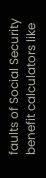faults of Social Security benefit calculators like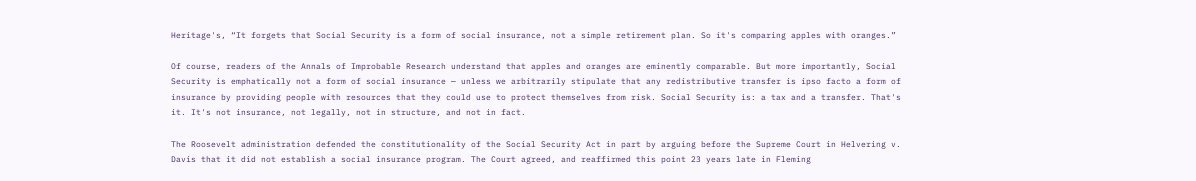Heritage's, “It forgets that Social Security is a form of social insurance, not a simple retirement plan. So it's comparing apples with oranges.”

Of course, readers of the Annals of Improbable Research understand that apples and oranges are eminently comparable. But more importantly, Social Security is emphatically not a form of social insurance — unless we arbitrarily stipulate that any redistributive transfer is ipso facto a form of insurance by providing people with resources that they could use to protect themselves from risk. Social Security is: a tax and a transfer. That's it. It's not insurance, not legally, not in structure, and not in fact.

The Roosevelt administration defended the constitutionality of the Social Security Act in part by arguing before the Supreme Court in Helvering v. Davis that it did not establish a social insurance program. The Court agreed, and reaffirmed this point 23 years late in Fleming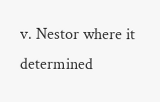v. Nestor where it determined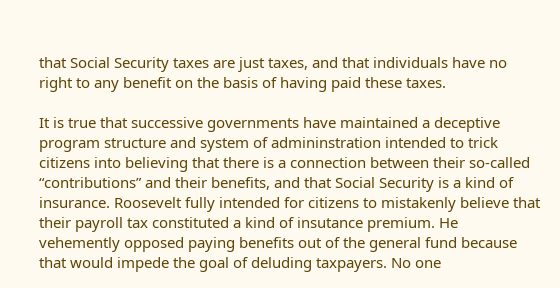that Social Security taxes are just taxes, and that individuals have no right to any benefit on the basis of having paid these taxes.

It is true that successive governments have maintained a deceptive program structure and system of admininstration intended to trick citizens into believing that there is a connection between their so-called “contributions” and their benefits, and that Social Security is a kind of insurance. Roosevelt fully intended for citizens to mistakenly believe that their payroll tax constituted a kind of insutance premium. He vehemently opposed paying benefits out of the general fund because that would impede the goal of deluding taxpayers. No one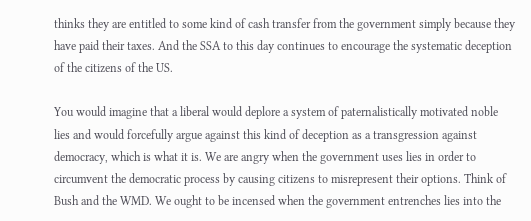thinks they are entitled to some kind of cash transfer from the government simply because they have paid their taxes. And the SSA to this day continues to encourage the systematic deception of the citizens of the US.

You would imagine that a liberal would deplore a system of paternalistically motivated noble lies and would forcefully argue against this kind of deception as a transgression against democracy, which is what it is. We are angry when the government uses lies in order to circumvent the democratic process by causing citizens to misrepresent their options. Think of Bush and the WMD. We ought to be incensed when the government entrenches lies into the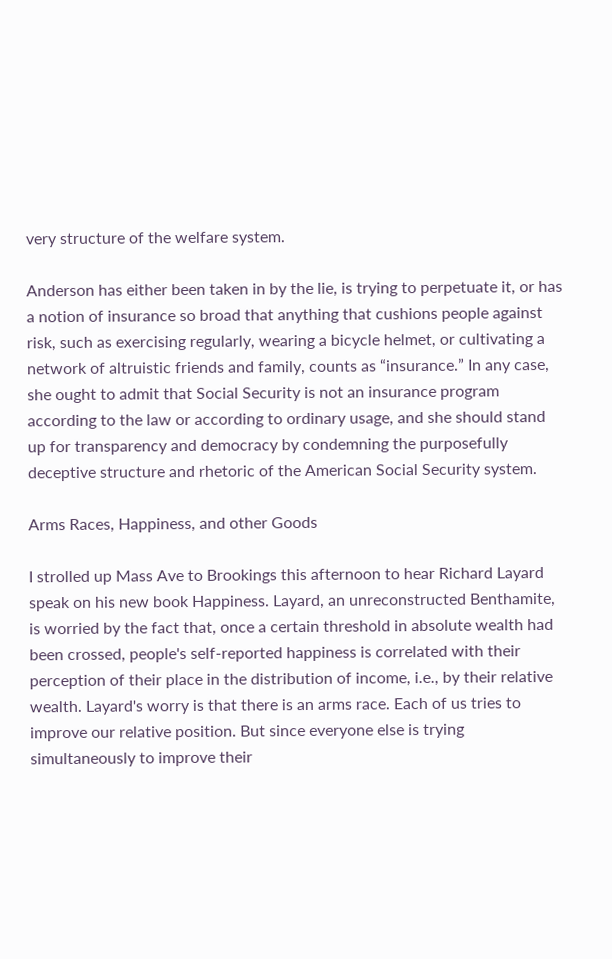very structure of the welfare system.

Anderson has either been taken in by the lie, is trying to perpetuate it, or has a notion of insurance so broad that anything that cushions people against risk, such as exercising regularly, wearing a bicycle helmet, or cultivating a network of altruistic friends and family, counts as “insurance.” In any case, she ought to admit that Social Security is not an insurance program according to the law or according to ordinary usage, and she should stand up for transparency and democracy by condemning the purposefully deceptive structure and rhetoric of the American Social Security system.

Arms Races, Happiness, and other Goods

I strolled up Mass Ave to Brookings this afternoon to hear Richard Layard speak on his new book Happiness. Layard, an unreconstructed Benthamite, is worried by the fact that, once a certain threshold in absolute wealth had been crossed, people's self-reported happiness is correlated with their perception of their place in the distribution of income, i.e., by their relative wealth. Layard's worry is that there is an arms race. Each of us tries to improve our relative position. But since everyone else is trying simultaneously to improve their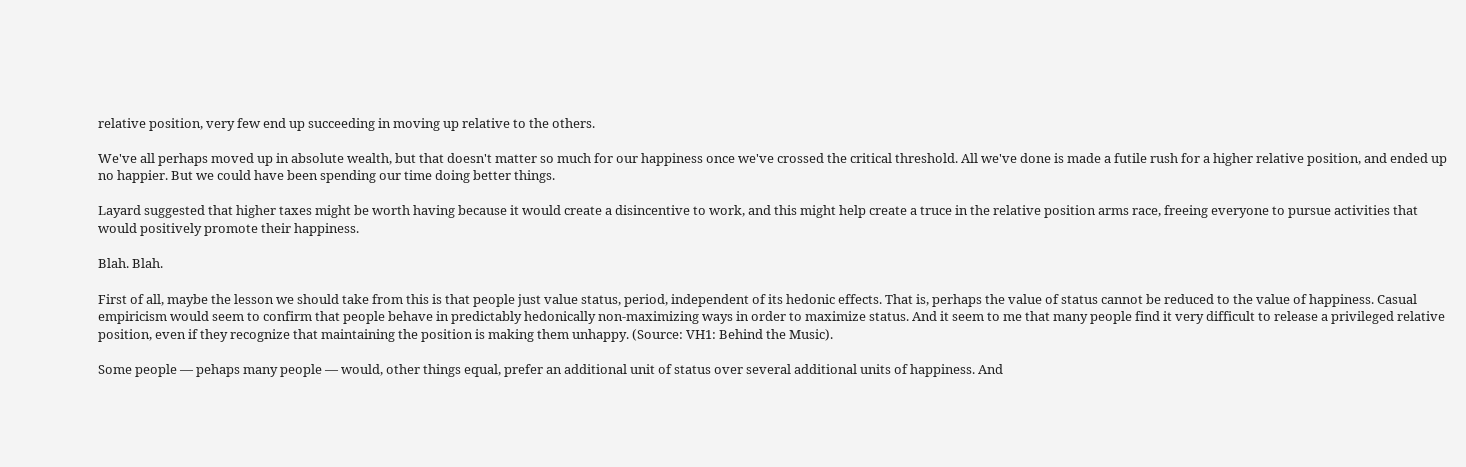relative position, very few end up succeeding in moving up relative to the others.

We've all perhaps moved up in absolute wealth, but that doesn't matter so much for our happiness once we've crossed the critical threshold. All we've done is made a futile rush for a higher relative position, and ended up no happier. But we could have been spending our time doing better things.

Layard suggested that higher taxes might be worth having because it would create a disincentive to work, and this might help create a truce in the relative position arms race, freeing everyone to pursue activities that would positively promote their happiness.

Blah. Blah.

First of all, maybe the lesson we should take from this is that people just value status, period, independent of its hedonic effects. That is, perhaps the value of status cannot be reduced to the value of happiness. Casual empiricism would seem to confirm that people behave in predictably hedonically non-maximizing ways in order to maximize status. And it seem to me that many people find it very difficult to release a privileged relative position, even if they recognize that maintaining the position is making them unhappy. (Source: VH1: Behind the Music).

Some people — pehaps many people — would, other things equal, prefer an additional unit of status over several additional units of happiness. And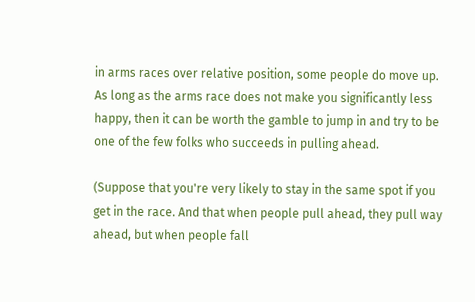in arms races over relative position, some people do move up. As long as the arms race does not make you significantly less happy, then it can be worth the gamble to jump in and try to be one of the few folks who succeeds in pulling ahead.

(Suppose that you're very likely to stay in the same spot if you get in the race. And that when people pull ahead, they pull way ahead, but when people fall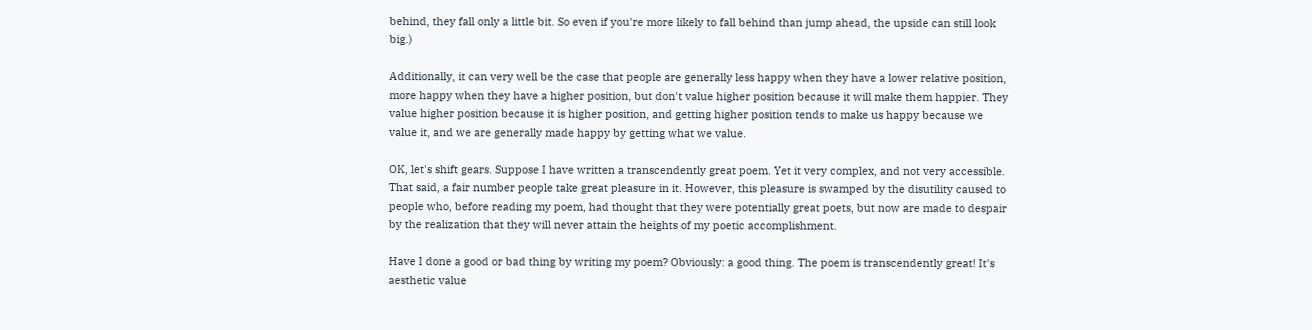behind, they fall only a little bit. So even if you're more likely to fall behind than jump ahead, the upside can still look big.)

Additionally, it can very well be the case that people are generally less happy when they have a lower relative position, more happy when they have a higher position, but don't value higher position because it will make them happier. They value higher position because it is higher position, and getting higher position tends to make us happy because we value it, and we are generally made happy by getting what we value.

OK, let's shift gears. Suppose I have written a transcendently great poem. Yet it very complex, and not very accessible. That said, a fair number people take great pleasure in it. However, this pleasure is swamped by the disutility caused to people who, before reading my poem, had thought that they were potentially great poets, but now are made to despair by the realization that they will never attain the heights of my poetic accomplishment.

Have I done a good or bad thing by writing my poem? Obviously: a good thing. The poem is transcendently great! It's aesthetic value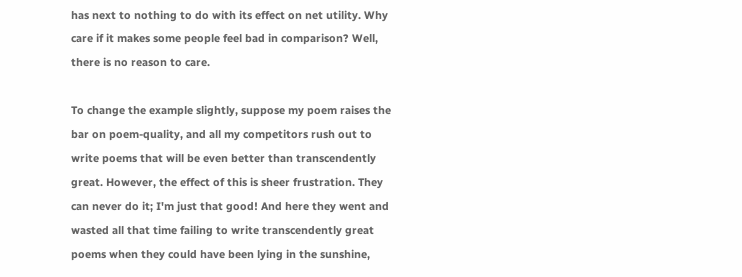has next to nothing to do with its effect on net utility. Why care if it makes some people feel bad in comparison? Well, there is no reason to care.

To change the example slightly, suppose my poem raises the bar on poem-quality, and all my competitors rush out to write poems that will be even better than transcendently great. However, the effect of this is sheer frustration. They can never do it; I'm just that good! And here they went and wasted all that time failing to write transcendently great poems when they could have been lying in the sunshine,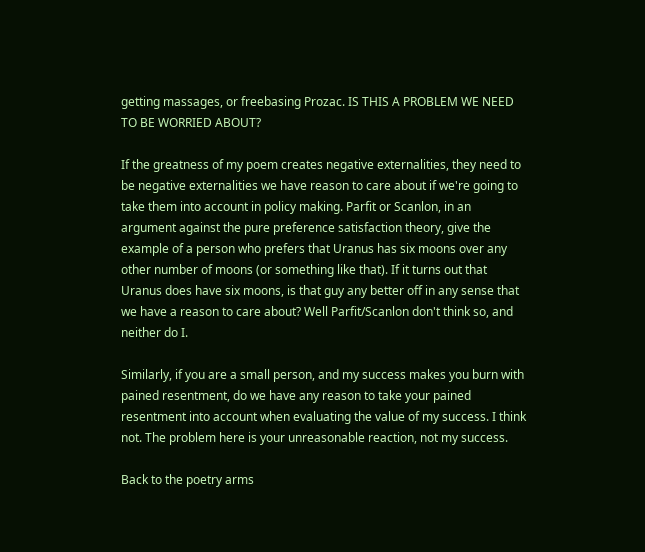getting massages, or freebasing Prozac. IS THIS A PROBLEM WE NEED TO BE WORRIED ABOUT?

If the greatness of my poem creates negative externalities, they need to be negative externalities we have reason to care about if we're going to take them into account in policy making. Parfit or Scanlon, in an argument against the pure preference satisfaction theory, give the example of a person who prefers that Uranus has six moons over any other number of moons (or something like that). If it turns out that Uranus does have six moons, is that guy any better off in any sense that we have a reason to care about? Well Parfit/Scanlon don't think so, and neither do I.

Similarly, if you are a small person, and my success makes you burn with pained resentment, do we have any reason to take your pained resentment into account when evaluating the value of my success. I think not. The problem here is your unreasonable reaction, not my success.

Back to the poetry arms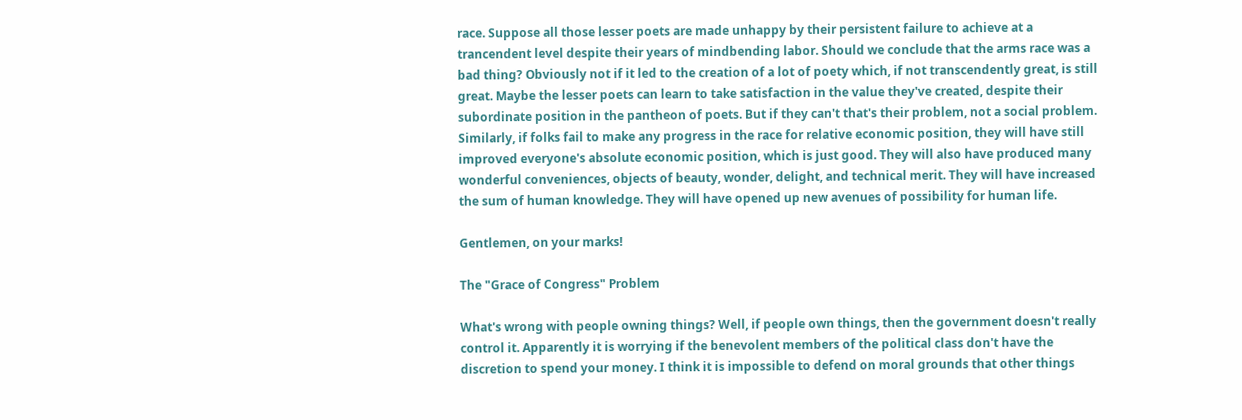race. Suppose all those lesser poets are made unhappy by their persistent failure to achieve at a trancendent level despite their years of mindbending labor. Should we conclude that the arms race was a bad thing? Obviously not if it led to the creation of a lot of poety which, if not transcendently great, is still great. Maybe the lesser poets can learn to take satisfaction in the value they've created, despite their subordinate position in the pantheon of poets. But if they can't that's their problem, not a social problem. Similarly, if folks fail to make any progress in the race for relative economic position, they will have still improved everyone's absolute economic position, which is just good. They will also have produced many wonderful conveniences, objects of beauty, wonder, delight, and technical merit. They will have increased the sum of human knowledge. They will have opened up new avenues of possibility for human life.

Gentlemen, on your marks!

The "Grace of Congress" Problem

What's wrong with people owning things? Well, if people own things, then the government doesn't really control it. Apparently it is worrying if the benevolent members of the political class don't have the discretion to spend your money. I think it is impossible to defend on moral grounds that other things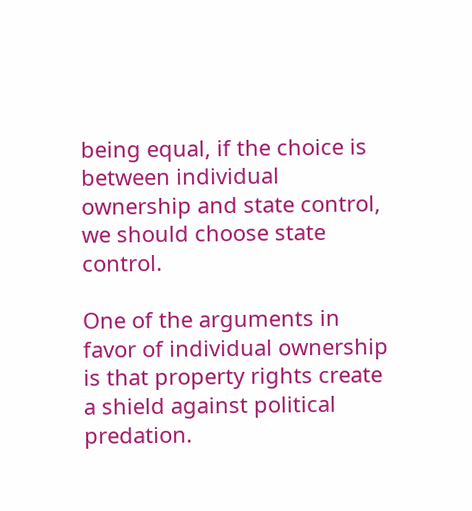being equal, if the choice is between individual ownership and state control, we should choose state control.

One of the arguments in favor of individual ownership is that property rights create a shield against political predation.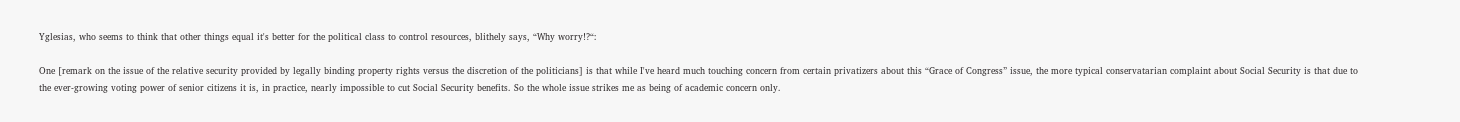Yglesias, who seems to think that other things equal it's better for the political class to control resources, blithely says, “Why worry!?“:

One [remark on the issue of the relative security provided by legally binding property rights versus the discretion of the politicians] is that while I've heard much touching concern from certain privatizers about this “Grace of Congress” issue, the more typical conservatarian complaint about Social Security is that due to the ever-growing voting power of senior citizens it is, in practice, nearly impossible to cut Social Security benefits. So the whole issue strikes me as being of academic concern only.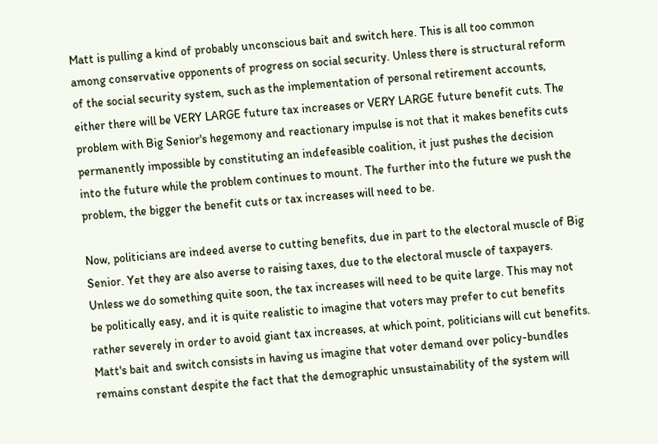Matt is pulling a kind of probably unconscious bait and switch here. This is all too common among conservative opponents of progress on social security. Unless there is structural reform of the social security system, such as the implementation of personal retirement accounts, either there will be VERY LARGE future tax increases or VERY LARGE future benefit cuts. The problem with Big Senior's hegemony and reactionary impulse is not that it makes benefits cuts permanently impossible by constituting an indefeasible coalition, it just pushes the decision into the future while the problem continues to mount. The further into the future we push the problem, the bigger the benefit cuts or tax increases will need to be.

Now, politicians are indeed averse to cutting benefits, due in part to the electoral muscle of Big Senior. Yet they are also averse to raising taxes, due to the electoral muscle of taxpayers. Unless we do something quite soon, the tax increases will need to be quite large. This may not be politically easy, and it is quite realistic to imagine that voters may prefer to cut benefits rather severely in order to avoid giant tax increases, at which point, politicians will cut benefits. Matt's bait and switch consists in having us imagine that voter demand over policy-bundles remains constant despite the fact that the demographic unsustainability of the system will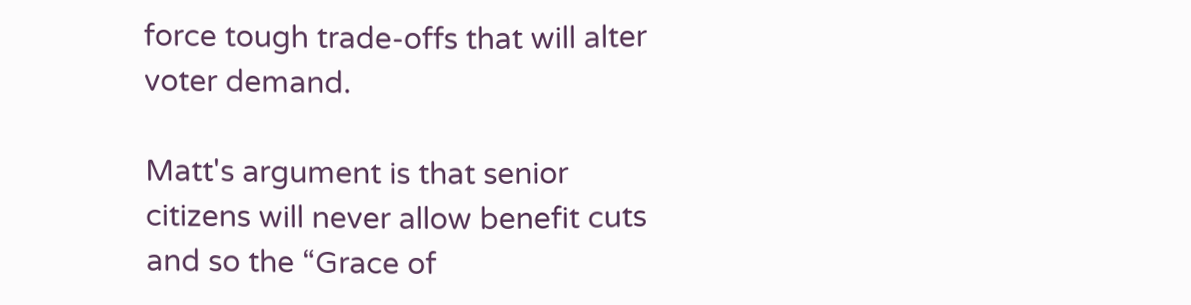force tough trade-offs that will alter voter demand.

Matt's argument is that senior citizens will never allow benefit cuts and so the “Grace of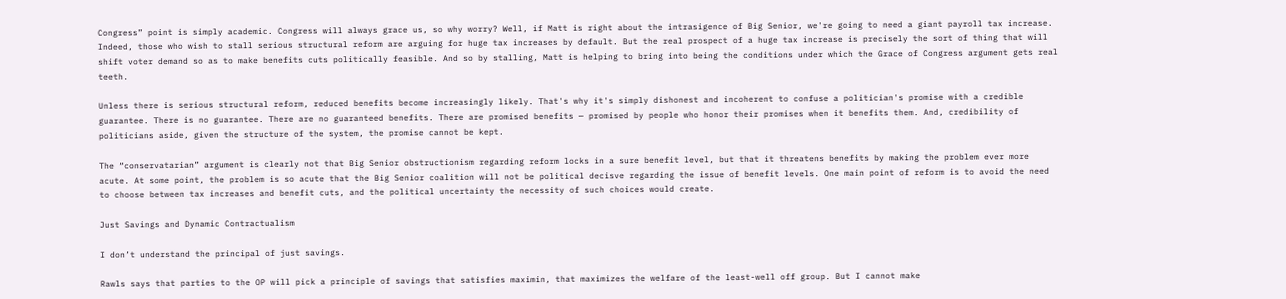Congress” point is simply academic. Congress will always grace us, so why worry? Well, if Matt is right about the intrasigence of Big Senior, we're going to need a giant payroll tax increase. Indeed, those who wish to stall serious structural reform are arguing for huge tax increases by default. But the real prospect of a huge tax increase is precisely the sort of thing that will shift voter demand so as to make benefits cuts politically feasible. And so by stalling, Matt is helping to bring into being the conditions under which the Grace of Congress argument gets real teeth.

Unless there is serious structural reform, reduced benefits become increasingly likely. That's why it's simply dishonest and incoherent to confuse a politician's promise with a credible guarantee. There is no guarantee. There are no guaranteed benefits. There are promised benefits — promised by people who honor their promises when it benefits them. And, credibility of politicians aside, given the structure of the system, the promise cannot be kept.

The “conservatarian” argument is clearly not that Big Senior obstructionism regarding reform locks in a sure benefit level, but that it threatens benefits by making the problem ever more acute. At some point, the problem is so acute that the Big Senior coalition will not be political decisve regarding the issue of benefit levels. One main point of reform is to avoid the need to choose between tax increases and benefit cuts, and the political uncertainty the necessity of such choices would create.

Just Savings and Dynamic Contractualism

I don’t understand the principal of just savings.

Rawls says that parties to the OP will pick a principle of savings that satisfies maximin, that maximizes the welfare of the least-well off group. But I cannot make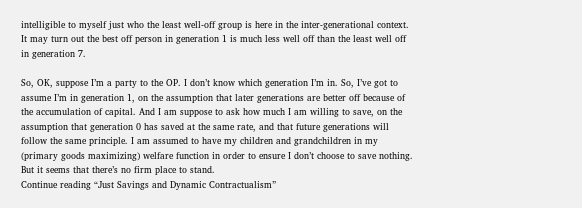intelligible to myself just who the least well-off group is here in the inter-generational context. It may turn out the best off person in generation 1 is much less well off than the least well off in generation 7.

So, OK, suppose I’m a party to the OP. I don’t know which generation I’m in. So, I’ve got to assume I’m in generation 1, on the assumption that later generations are better off because of the accumulation of capital. And I am suppose to ask how much I am willing to save, on the assumption that generation 0 has saved at the same rate, and that future generations will follow the same principle. I am assumed to have my children and grandchildren in my (primary goods maximizing) welfare function in order to ensure I don’t choose to save nothing. But it seems that there’s no firm place to stand.
Continue reading “Just Savings and Dynamic Contractualism”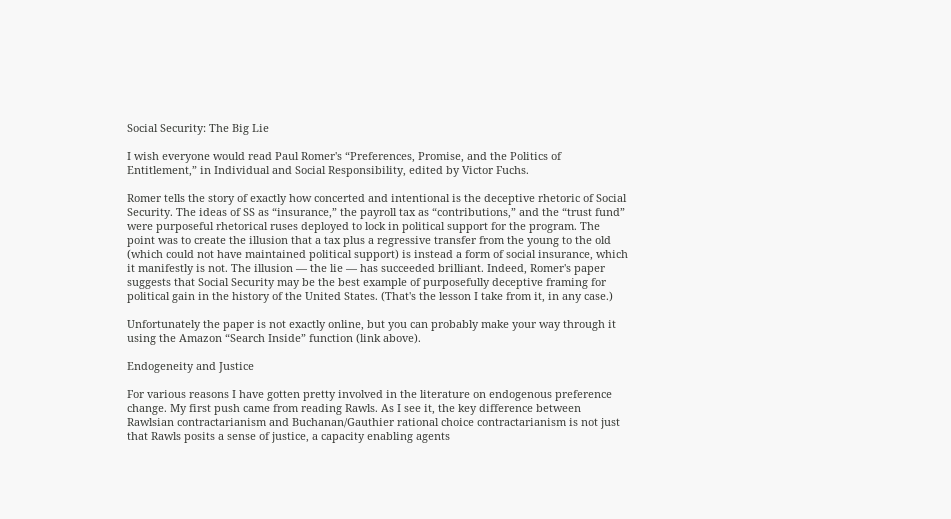Social Security: The Big Lie

I wish everyone would read Paul Romer's “Preferences, Promise, and the Politics of Entitlement,” in Individual and Social Responsibility, edited by Victor Fuchs.

Romer tells the story of exactly how concerted and intentional is the deceptive rhetoric of Social Security. The ideas of SS as “insurance,” the payroll tax as “contributions,” and the “trust fund” were purposeful rhetorical ruses deployed to lock in political support for the program. The point was to create the illusion that a tax plus a regressive transfer from the young to the old (which could not have maintained political support) is instead a form of social insurance, which it manifestly is not. The illusion — the lie — has succeeded brilliant. Indeed, Romer's paper suggests that Social Security may be the best example of purposefully deceptive framing for political gain in the history of the United States. (That's the lesson I take from it, in any case.)

Unfortunately the paper is not exactly online, but you can probably make your way through it using the Amazon “Search Inside” function (link above).

Endogeneity and Justice

For various reasons I have gotten pretty involved in the literature on endogenous preference change. My first push came from reading Rawls. As I see it, the key difference between Rawlsian contractarianism and Buchanan/Gauthier rational choice contractarianism is not just that Rawls posits a sense of justice, a capacity enabling agents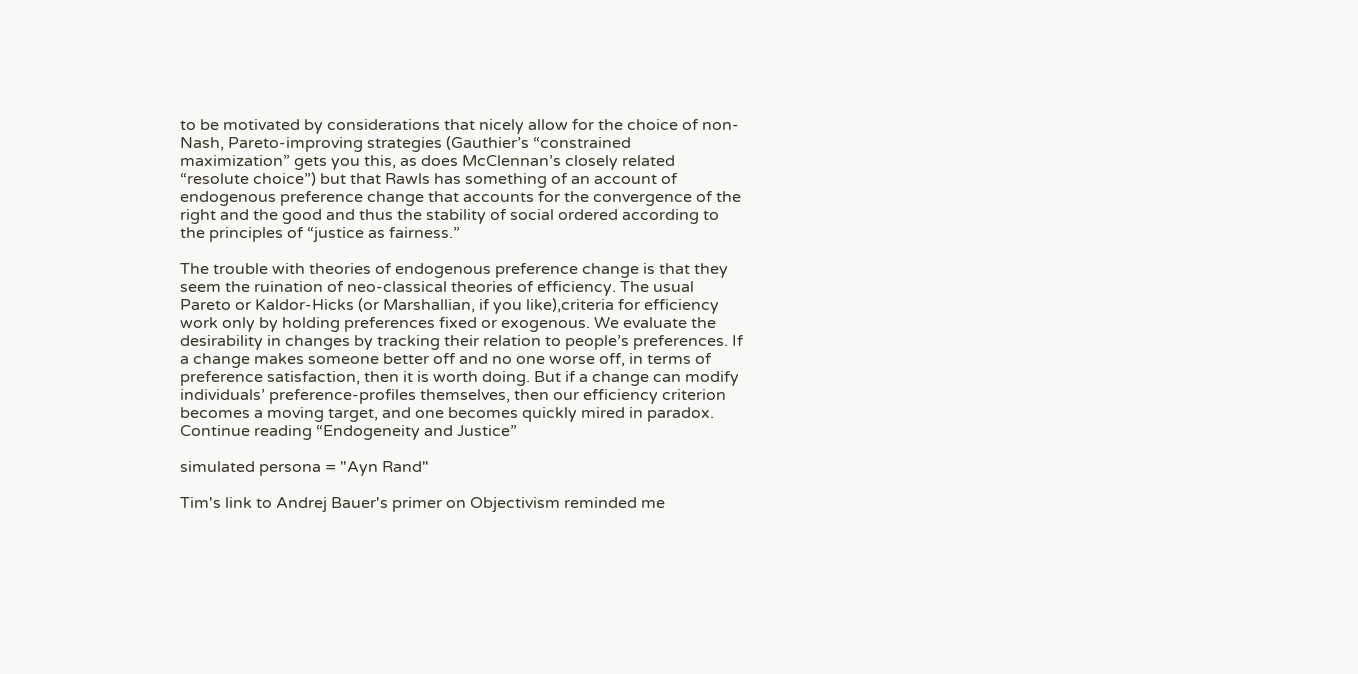to be motivated by considerations that nicely allow for the choice of non-Nash, Pareto-improving strategies (Gauthier’s “constrained maximization” gets you this, as does McClennan’s closely related “resolute choice”) but that Rawls has something of an account of endogenous preference change that accounts for the convergence of the right and the good and thus the stability of social ordered according to the principles of “justice as fairness.”

The trouble with theories of endogenous preference change is that they seem the ruination of neo-classical theories of efficiency. The usual Pareto or Kaldor-Hicks (or Marshallian, if you like),criteria for efficiency work only by holding preferences fixed or exogenous. We evaluate the desirability in changes by tracking their relation to people’s preferences. If a change makes someone better off and no one worse off, in terms of preference satisfaction, then it is worth doing. But if a change can modify individuals’ preference-profiles themselves, then our efficiency criterion becomes a moving target, and one becomes quickly mired in paradox.
Continue reading “Endogeneity and Justice”

simulated persona = "Ayn Rand"

Tim's link to Andrej Bauer's primer on Objectivism reminded me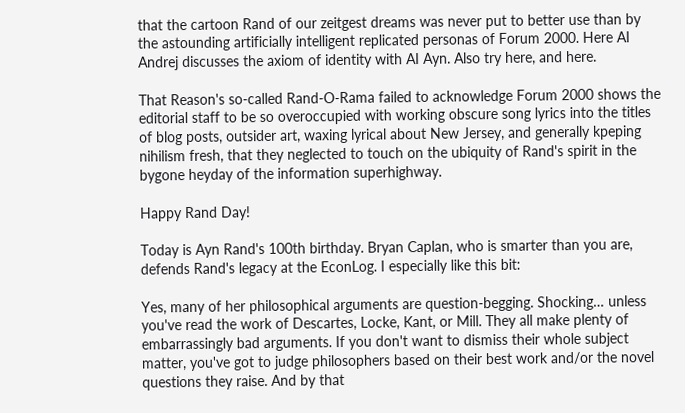that the cartoon Rand of our zeitgest dreams was never put to better use than by the astounding artificially intelligent replicated personas of Forum 2000. Here AI Andrej discusses the axiom of identity with AI Ayn. Also try here, and here.

That Reason's so-called Rand-O-Rama failed to acknowledge Forum 2000 shows the editorial staff to be so overoccupied with working obscure song lyrics into the titles of blog posts, outsider art, waxing lyrical about New Jersey, and generally kpeping nihilism fresh, that they neglected to touch on the ubiquity of Rand's spirit in the bygone heyday of the information superhighway.

Happy Rand Day!

Today is Ayn Rand's 100th birthday. Bryan Caplan, who is smarter than you are, defends Rand's legacy at the EconLog. I especially like this bit:

Yes, many of her philosophical arguments are question-begging. Shocking… unless you've read the work of Descartes, Locke, Kant, or Mill. They all make plenty of embarrassingly bad arguments. If you don't want to dismiss their whole subject matter, you've got to judge philosophers based on their best work and/or the novel questions they raise. And by that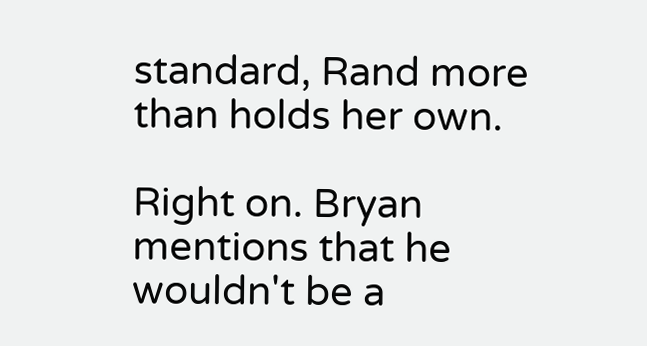standard, Rand more than holds her own.

Right on. Bryan mentions that he wouldn't be a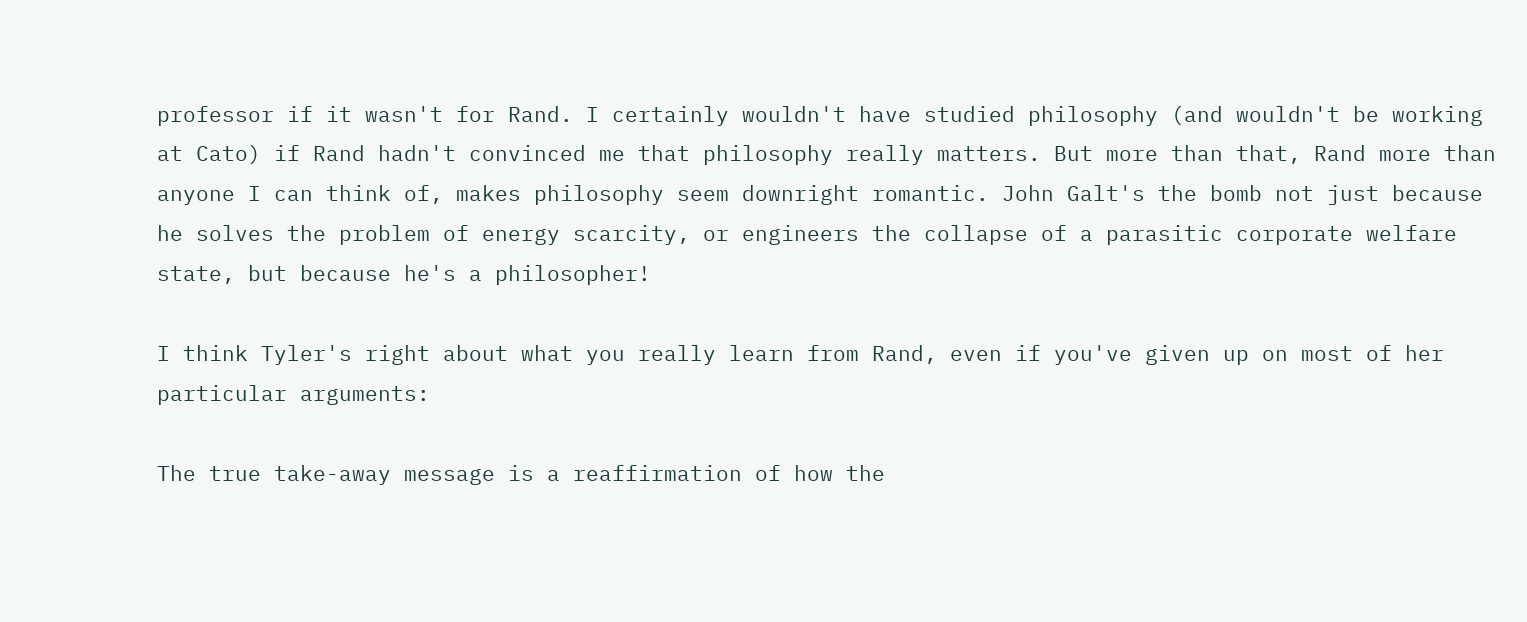professor if it wasn't for Rand. I certainly wouldn't have studied philosophy (and wouldn't be working at Cato) if Rand hadn't convinced me that philosophy really matters. But more than that, Rand more than anyone I can think of, makes philosophy seem downright romantic. John Galt's the bomb not just because he solves the problem of energy scarcity, or engineers the collapse of a parasitic corporate welfare state, but because he's a philosopher!

I think Tyler's right about what you really learn from Rand, even if you've given up on most of her particular arguments:

The true take-away message is a reaffirmation of how the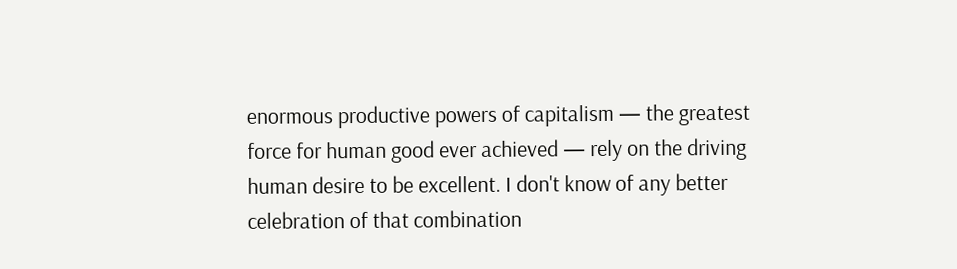enormous productive powers of capitalism — the greatest force for human good ever achieved — rely on the driving human desire to be excellent. I don't know of any better celebration of that combination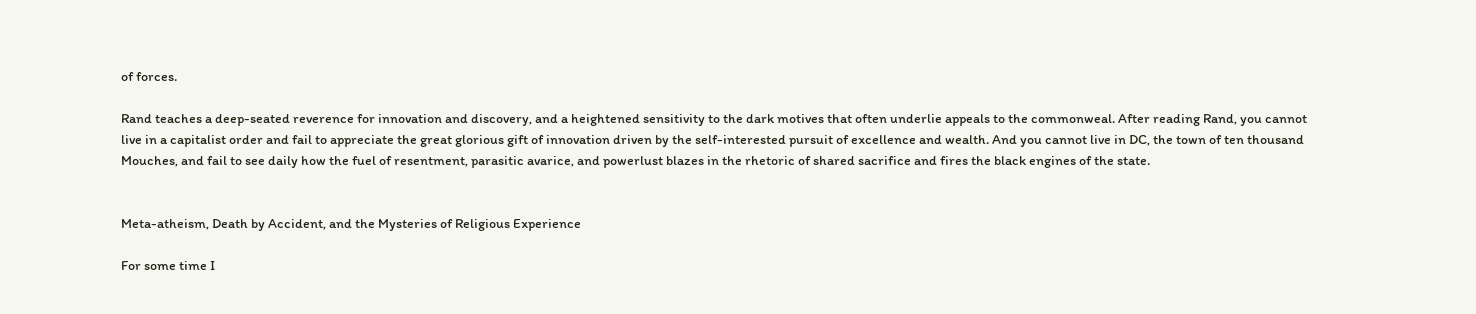of forces.

Rand teaches a deep-seated reverence for innovation and discovery, and a heightened sensitivity to the dark motives that often underlie appeals to the commonweal. After reading Rand, you cannot live in a capitalist order and fail to appreciate the great glorious gift of innovation driven by the self-interested pursuit of excellence and wealth. And you cannot live in DC, the town of ten thousand Mouches, and fail to see daily how the fuel of resentment, parasitic avarice, and powerlust blazes in the rhetoric of shared sacrifice and fires the black engines of the state.


Meta-atheism, Death by Accident, and the Mysteries of Religious Experience

For some time I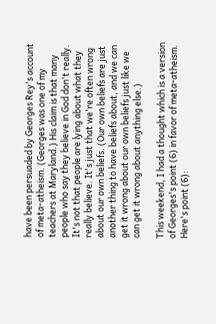have been persuaded by Georges Rey's account of meta-atheism. (Georges was one of my teachers at Maryland.) His claim is that many people who say they believe in God don't really. It's not that people are lying about what they really believe. It's just that we're often wrong about our own beliefs. (Our own beliefs are just another thing to have beliefs about, and we can get it wrong about our own beliefs just like we can get it wrong about anything else.)

This weekend, I had a thought which is a version of Georges's point (6) in favor of meta-atheism. Here's point (6):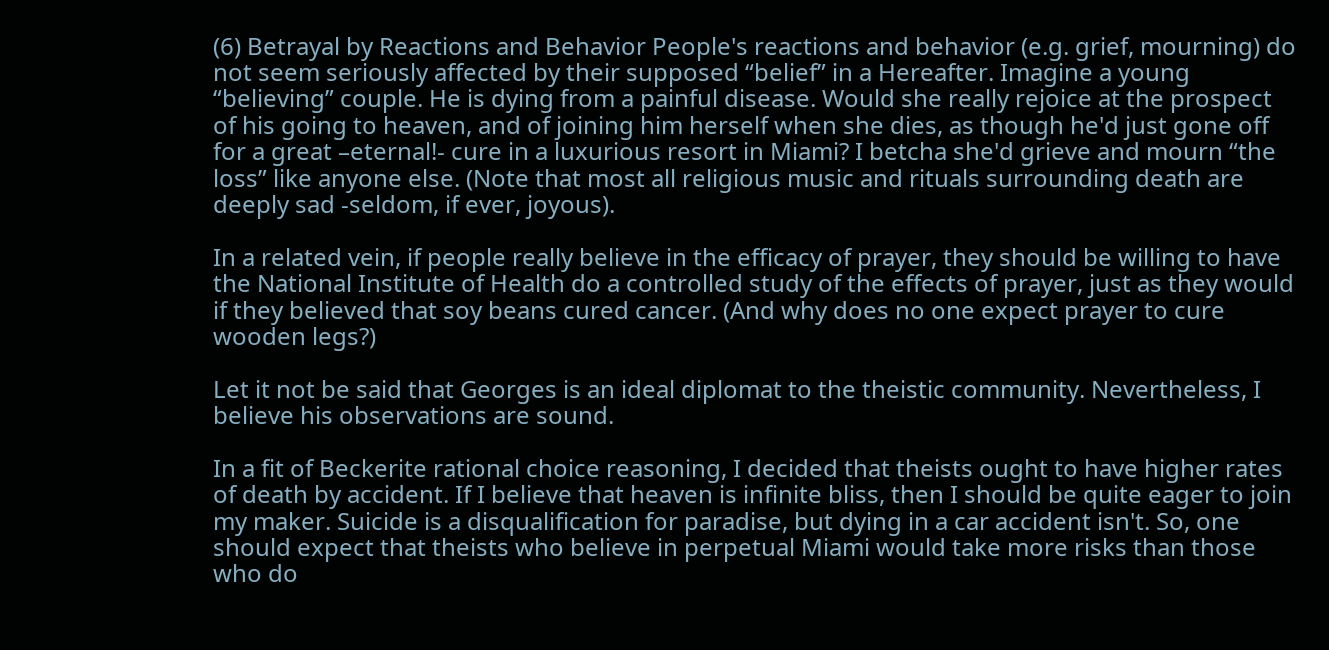(6) Betrayal by Reactions and Behavior People's reactions and behavior (e.g. grief, mourning) do not seem seriously affected by their supposed “belief” in a Hereafter. Imagine a young “believing” couple. He is dying from a painful disease. Would she really rejoice at the prospect of his going to heaven, and of joining him herself when she dies, as though he'd just gone off for a great –eternal!- cure in a luxurious resort in Miami? I betcha she'd grieve and mourn “the loss” like anyone else. (Note that most all religious music and rituals surrounding death are deeply sad -seldom, if ever, joyous).

In a related vein, if people really believe in the efficacy of prayer, they should be willing to have the National Institute of Health do a controlled study of the effects of prayer, just as they would if they believed that soy beans cured cancer. (And why does no one expect prayer to cure wooden legs?)

Let it not be said that Georges is an ideal diplomat to the theistic community. Nevertheless, I believe his observations are sound.

In a fit of Beckerite rational choice reasoning, I decided that theists ought to have higher rates of death by accident. If I believe that heaven is infinite bliss, then I should be quite eager to join my maker. Suicide is a disqualification for paradise, but dying in a car accident isn't. So, one should expect that theists who believe in perpetual Miami would take more risks than those who do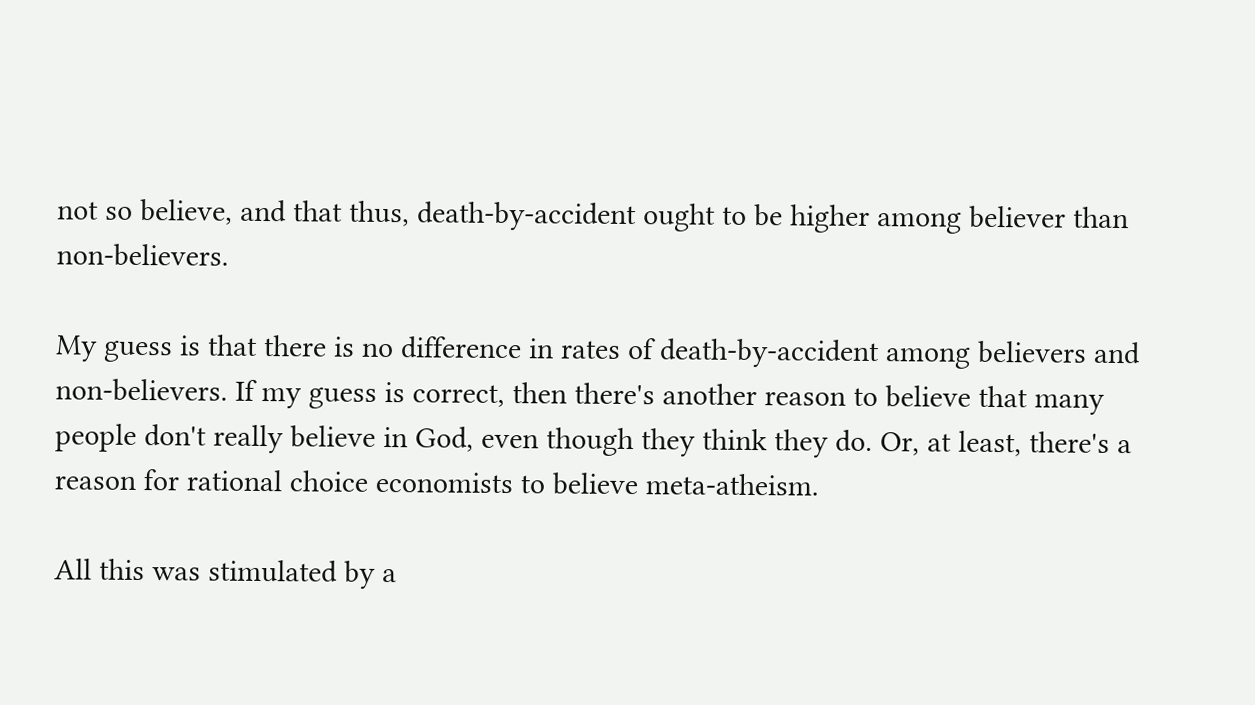not so believe, and that thus, death-by-accident ought to be higher among believer than non-believers.

My guess is that there is no difference in rates of death-by-accident among believers and non-believers. If my guess is correct, then there's another reason to believe that many people don't really believe in God, even though they think they do. Or, at least, there's a reason for rational choice economists to believe meta-atheism.

All this was stimulated by a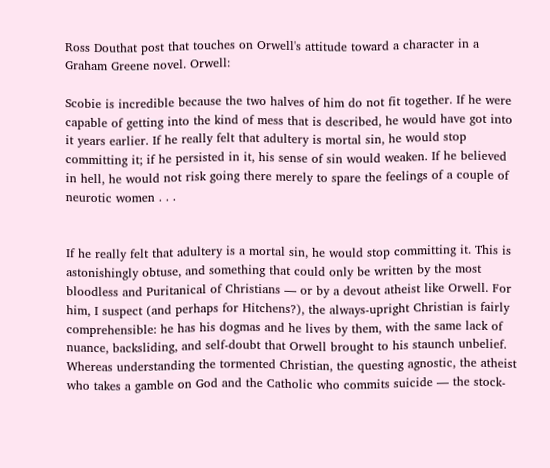Ross Douthat post that touches on Orwell's attitude toward a character in a Graham Greene novel. Orwell:

Scobie is incredible because the two halves of him do not fit together. If he were capable of getting into the kind of mess that is described, he would have got into it years earlier. If he really felt that adultery is mortal sin, he would stop committing it; if he persisted in it, his sense of sin would weaken. If he believed in hell, he would not risk going there merely to spare the feelings of a couple of neurotic women . . .


If he really felt that adultery is a mortal sin, he would stop committing it. This is astonishingly obtuse, and something that could only be written by the most bloodless and Puritanical of Christians — or by a devout atheist like Orwell. For him, I suspect (and perhaps for Hitchens?), the always-upright Christian is fairly comprehensible: he has his dogmas and he lives by them, with the same lack of nuance, backsliding, and self-doubt that Orwell brought to his staunch unbelief. Whereas understanding the tormented Christian, the questing agnostic, the atheist who takes a gamble on God and the Catholic who commits suicide — the stock-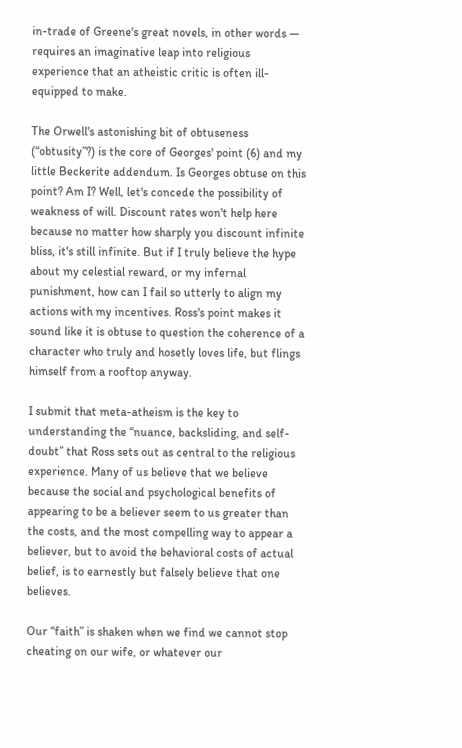in-trade of Greene's great novels, in other words — requires an imaginative leap into religious experience that an atheistic critic is often ill-equipped to make.

The Orwell's astonishing bit of obtuseness (“obtusity”?) is the core of Georges' point (6) and my little Beckerite addendum. Is Georges obtuse on this point? Am I? Well, let's concede the possibility of weakness of will. Discount rates won't help here because no matter how sharply you discount infinite bliss, it's still infinite. But if I truly believe the hype about my celestial reward, or my infernal punishment, how can I fail so utterly to align my actions with my incentives. Ross's point makes it sound like it is obtuse to question the coherence of a character who truly and hosetly loves life, but flings himself from a rooftop anyway.

I submit that meta-atheism is the key to understanding the “nuance, backsliding, and self-doubt” that Ross sets out as central to the religious experience. Many of us believe that we believe because the social and psychological benefits of appearing to be a believer seem to us greater than the costs, and the most compelling way to appear a believer, but to avoid the behavioral costs of actual belief, is to earnestly but falsely believe that one believes.

Our “faith” is shaken when we find we cannot stop cheating on our wife, or whatever our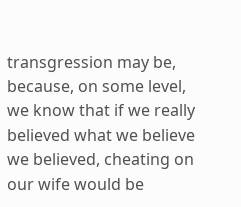transgression may be, because, on some level, we know that if we really believed what we believe we believed, cheating on our wife would be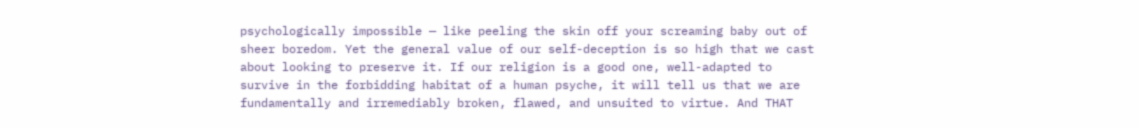psychologically impossible — like peeling the skin off your screaming baby out of sheer boredom. Yet the general value of our self-deception is so high that we cast about looking to preserve it. If our religion is a good one, well-adapted to survive in the forbidding habitat of a human psyche, it will tell us that we are fundamentally and irremediably broken, flawed, and unsuited to virtue. And THAT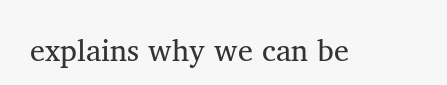explains why we can be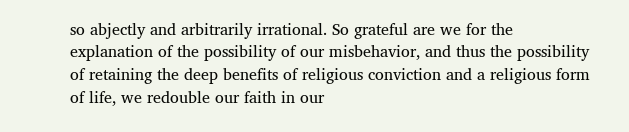so abjectly and arbitrarily irrational. So grateful are we for the explanation of the possibility of our misbehavior, and thus the possibility of retaining the deep benefits of religious conviction and a religious form of life, we redouble our faith in our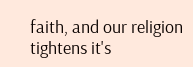faith, and our religion tightens it's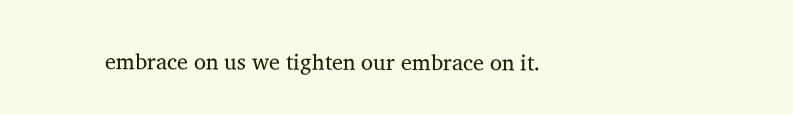embrace on us we tighten our embrace on it.